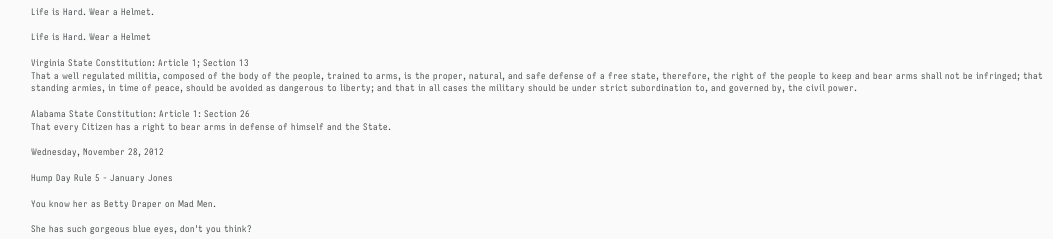Life is Hard. Wear a Helmet.

Life is Hard. Wear a Helmet

Virginia State Constitution: Article 1; Section 13
That a well regulated militia, composed of the body of the people, trained to arms, is the proper, natural, and safe defense of a free state, therefore, the right of the people to keep and bear arms shall not be infringed; that standing armies, in time of peace, should be avoided as dangerous to liberty; and that in all cases the military should be under strict subordination to, and governed by, the civil power.

Alabama State Constitution: Article 1: Section 26
That every Citizen has a right to bear arms in defense of himself and the State.

Wednesday, November 28, 2012

Hump Day Rule 5 - January Jones

You know her as Betty Draper on Mad Men.

She has such gorgeous blue eyes, don't you think?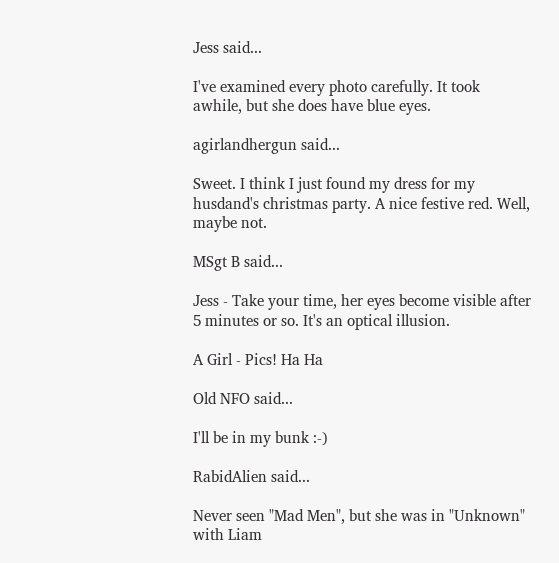Jess said...

I've examined every photo carefully. It took awhile, but she does have blue eyes.

agirlandhergun said...

Sweet. I think I just found my dress for my husdand's christmas party. A nice festive red. Well, maybe not.

MSgt B said...

Jess - Take your time, her eyes become visible after 5 minutes or so. It's an optical illusion.

A Girl - Pics! Ha Ha

Old NFO said...

I'll be in my bunk :-)

RabidAlien said...

Never seen "Mad Men", but she was in "Unknown" with Liam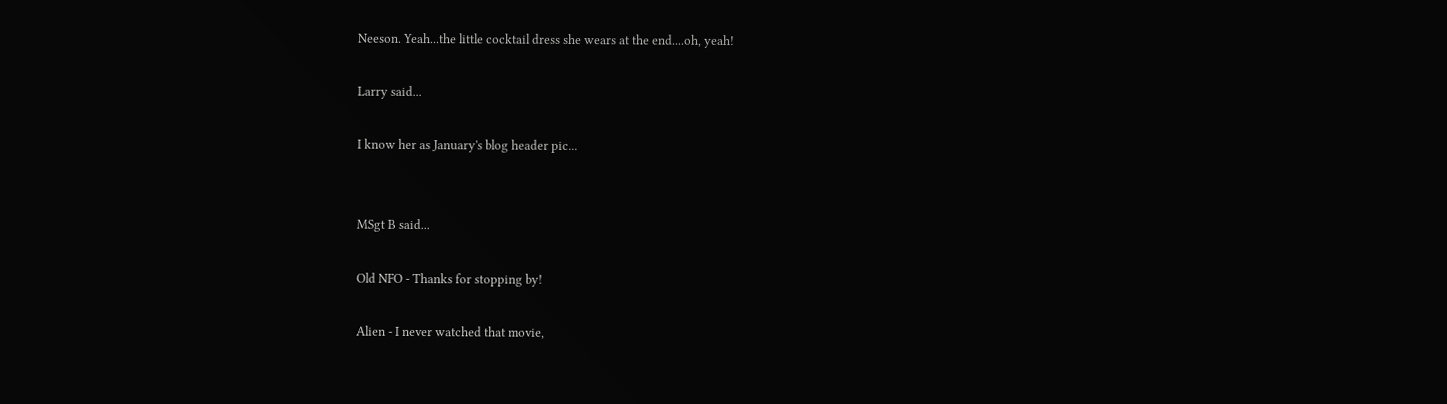Neeson. Yeah...the little cocktail dress she wears at the end....oh, yeah!

Larry said...

I know her as January's blog header pic...


MSgt B said...

Old NFO - Thanks for stopping by!

Alien - I never watched that movie,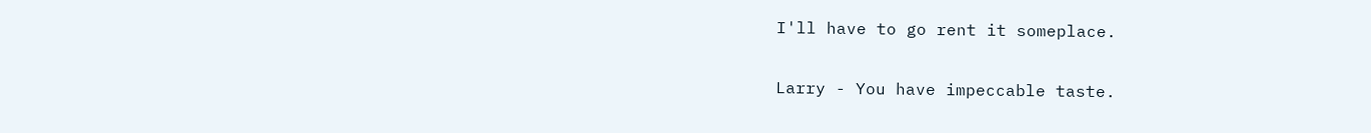I'll have to go rent it someplace.

Larry - You have impeccable taste.